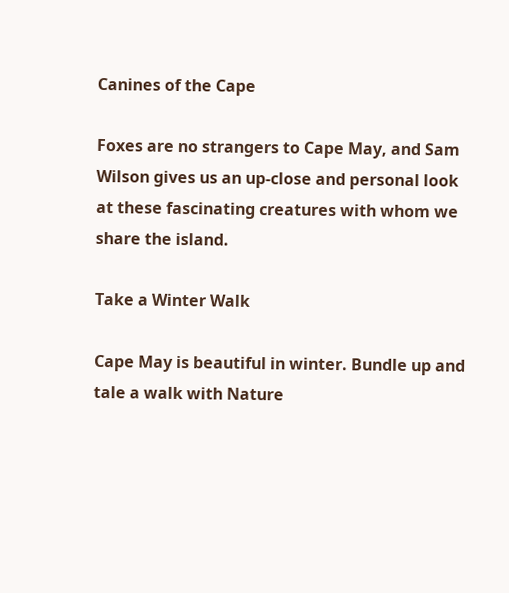Canines of the Cape

Foxes are no strangers to Cape May, and Sam Wilson gives us an up-close and personal look at these fascinating creatures with whom we share the island.

Take a Winter Walk

Cape May is beautiful in winter. Bundle up and tale a walk with Nature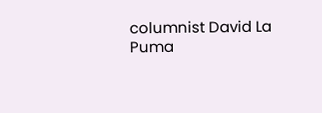columnist David La Puma